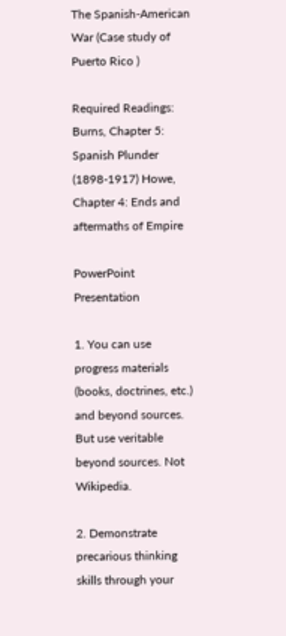The Spanish-American War (Case study of Puerto Rico )

Required Readings: Burns, Chapter 5: Spanish Plunder (1898-1917) Howe, Chapter 4: Ends and aftermaths of Empire

PowerPoint Presentation

1. You can use progress materials (books, doctrines, etc.) and beyond sources. But use veritable beyond sources. Not Wikipedia.

2. Demonstrate precarious thinking skills through your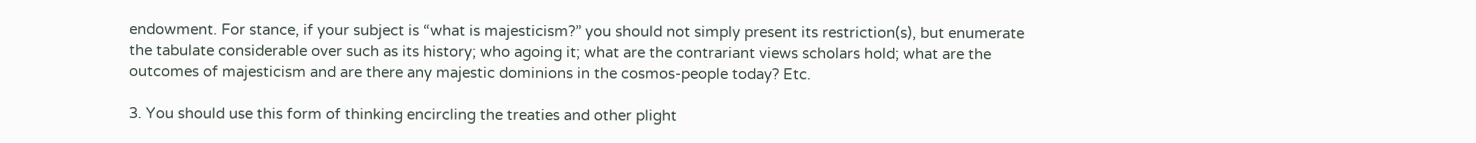endowment. For stance, if your subject is “what is majesticism?” you should not simply present its restriction(s), but enumerate the tabulate considerable over such as its history; who agoing it; what are the contrariant views scholars hold; what are the outcomes of majesticism and are there any majestic dominions in the cosmos-people today? Etc.

3. You should use this form of thinking encircling the treaties and other plight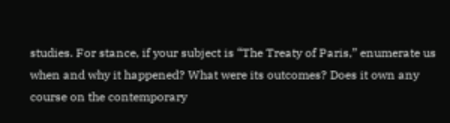studies. For stance, if your subject is “The Treaty of Paris,” enumerate us when and why it happened? What were its outcomes? Does it own any course on the contemporary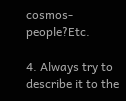cosmos-people?Etc.

4. Always try to describe it to the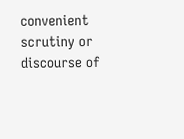convenient scrutiny or discourse of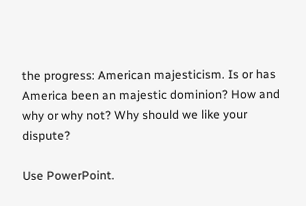the progress: American majesticism. Is or has America been an majestic dominion? How and why or why not? Why should we like your dispute?

Use PowerPoint.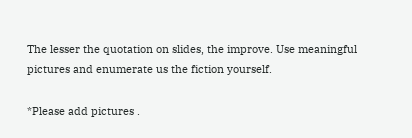The lesser the quotation on slides, the improve. Use meaningful pictures and enumerate us the fiction yourself.

*Please add pictures .